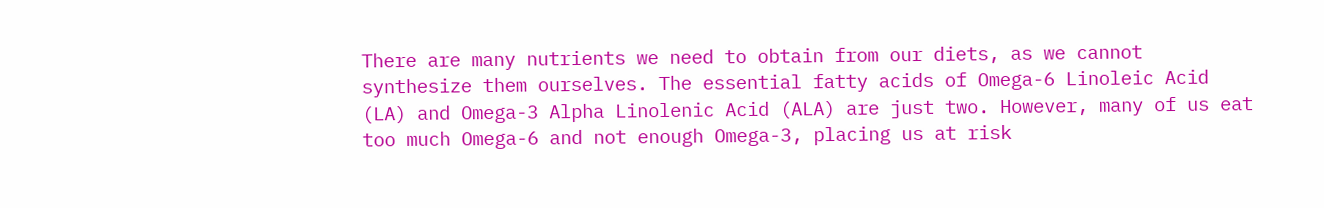There are many nutrients we need to obtain from our diets, as we cannot synthesize them ourselves. The essential fatty acids of Omega-6 Linoleic Acid (LA) and Omega-3 Alpha Linolenic Acid (ALA) are just two. However, many of us eat too much Omega-6 and not enough Omega-3, placing us at risk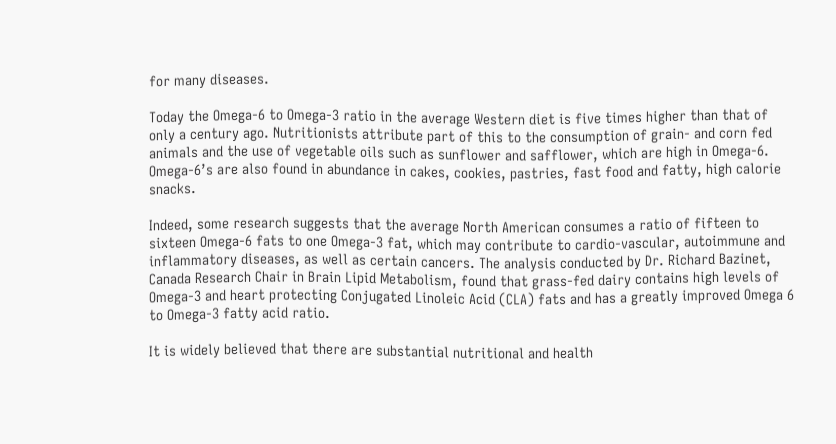for many diseases.

Today the Omega-6 to Omega-3 ratio in the average Western diet is five times higher than that of only a century ago. Nutritionists attribute part of this to the consumption of grain- and corn fed animals and the use of vegetable oils such as sunflower and safflower, which are high in Omega-6. Omega-6’s are also found in abundance in cakes, cookies, pastries, fast food and fatty, high calorie snacks.

Indeed, some research suggests that the average North American consumes a ratio of fifteen to sixteen Omega-6 fats to one Omega-3 fat, which may contribute to cardio-vascular, autoimmune and inflammatory diseases, as well as certain cancers. The analysis conducted by Dr. Richard Bazinet, Canada Research Chair in Brain Lipid Metabolism, found that grass-fed dairy contains high levels of Omega-3 and heart protecting Conjugated Linoleic Acid (CLA) fats and has a greatly improved Omega 6 to Omega-3 fatty acid ratio.

It is widely believed that there are substantial nutritional and health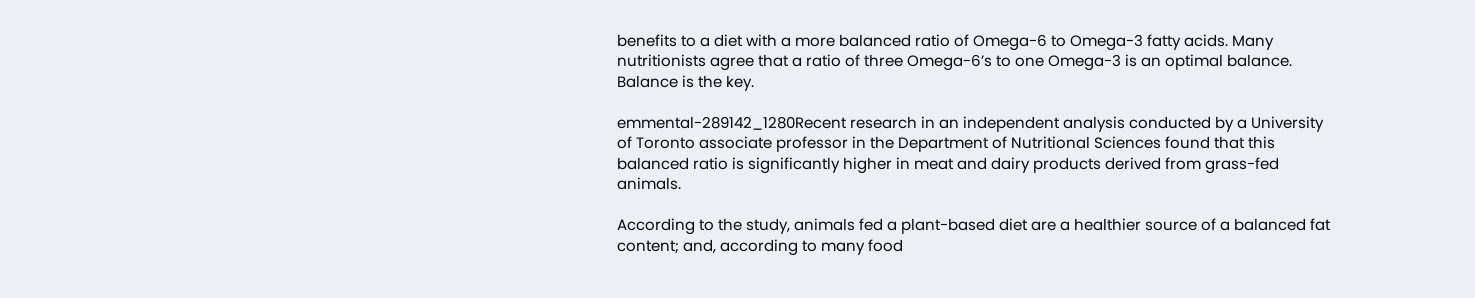benefits to a diet with a more balanced ratio of Omega-6 to Omega-3 fatty acids. Many nutritionists agree that a ratio of three Omega-6’s to one Omega-3 is an optimal balance. Balance is the key.

emmental-289142_1280Recent research in an independent analysis conducted by a University of Toronto associate professor in the Department of Nutritional Sciences found that this balanced ratio is significantly higher in meat and dairy products derived from grass-fed animals.

According to the study, animals fed a plant-based diet are a healthier source of a balanced fat content; and, according to many food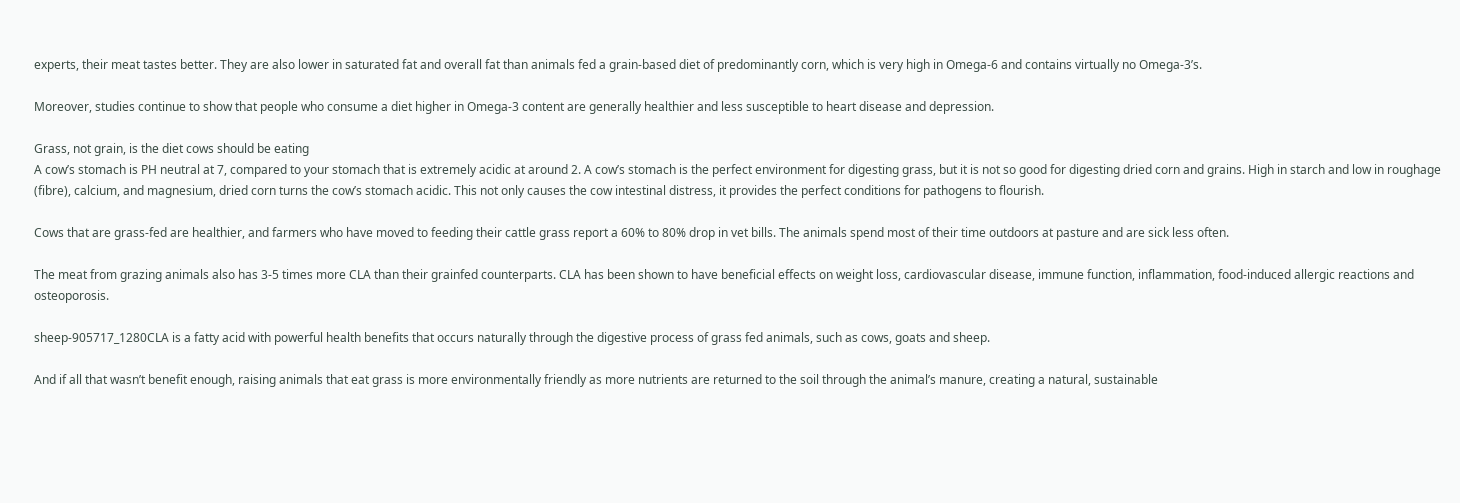experts, their meat tastes better. They are also lower in saturated fat and overall fat than animals fed a grain-based diet of predominantly corn, which is very high in Omega-6 and contains virtually no Omega-3’s.

Moreover, studies continue to show that people who consume a diet higher in Omega-3 content are generally healthier and less susceptible to heart disease and depression.

Grass, not grain, is the diet cows should be eating
A cow’s stomach is PH neutral at 7, compared to your stomach that is extremely acidic at around 2. A cow’s stomach is the perfect environment for digesting grass, but it is not so good for digesting dried corn and grains. High in starch and low in roughage (fibre), calcium, and magnesium, dried corn turns the cow’s stomach acidic. This not only causes the cow intestinal distress, it provides the perfect conditions for pathogens to flourish.

Cows that are grass-fed are healthier, and farmers who have moved to feeding their cattle grass report a 60% to 80% drop in vet bills. The animals spend most of their time outdoors at pasture and are sick less often.

The meat from grazing animals also has 3-5 times more CLA than their grainfed counterparts. CLA has been shown to have beneficial effects on weight loss, cardiovascular disease, immune function, inflammation, food-induced allergic reactions and osteoporosis.

sheep-905717_1280CLA is a fatty acid with powerful health benefits that occurs naturally through the digestive process of grass fed animals, such as cows, goats and sheep.

And if all that wasn’t benefit enough, raising animals that eat grass is more environmentally friendly as more nutrients are returned to the soil through the animal’s manure, creating a natural, sustainable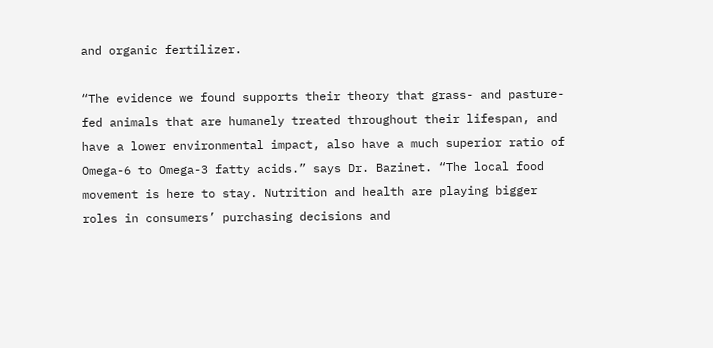and organic fertilizer.

“The evidence we found supports their theory that grass- and pasture-fed animals that are humanely treated throughout their lifespan, and have a lower environmental impact, also have a much superior ratio of Omega-6 to Omega-3 fatty acids.” says Dr. Bazinet. “The local food movement is here to stay. Nutrition and health are playing bigger roles in consumers’ purchasing decisions and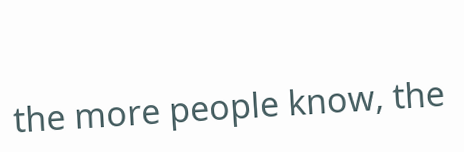the more people know, the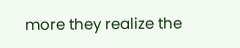more they realize the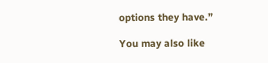options they have.”

You may also like